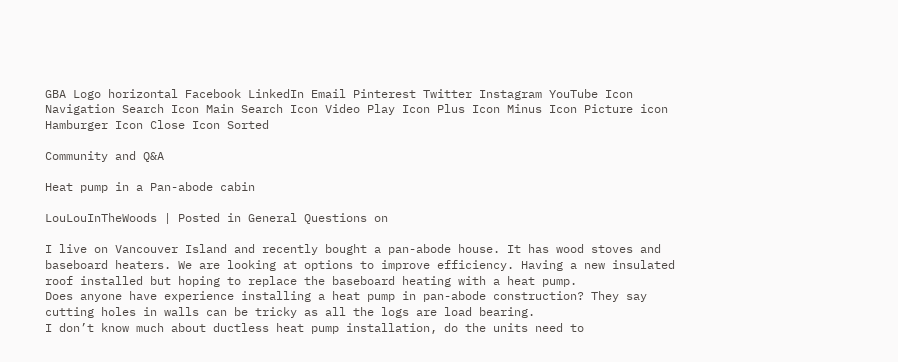GBA Logo horizontal Facebook LinkedIn Email Pinterest Twitter Instagram YouTube Icon Navigation Search Icon Main Search Icon Video Play Icon Plus Icon Minus Icon Picture icon Hamburger Icon Close Icon Sorted

Community and Q&A

Heat pump in a Pan-abode cabin

LouLouInTheWoods | Posted in General Questions on

I live on Vancouver Island and recently bought a pan-abode house. It has wood stoves and baseboard heaters. We are looking at options to improve efficiency. Having a new insulated roof installed but hoping to replace the baseboard heating with a heat pump.
Does anyone have experience installing a heat pump in pan-abode construction? They say cutting holes in walls can be tricky as all the logs are load bearing.
I don’t know much about ductless heat pump installation, do the units need to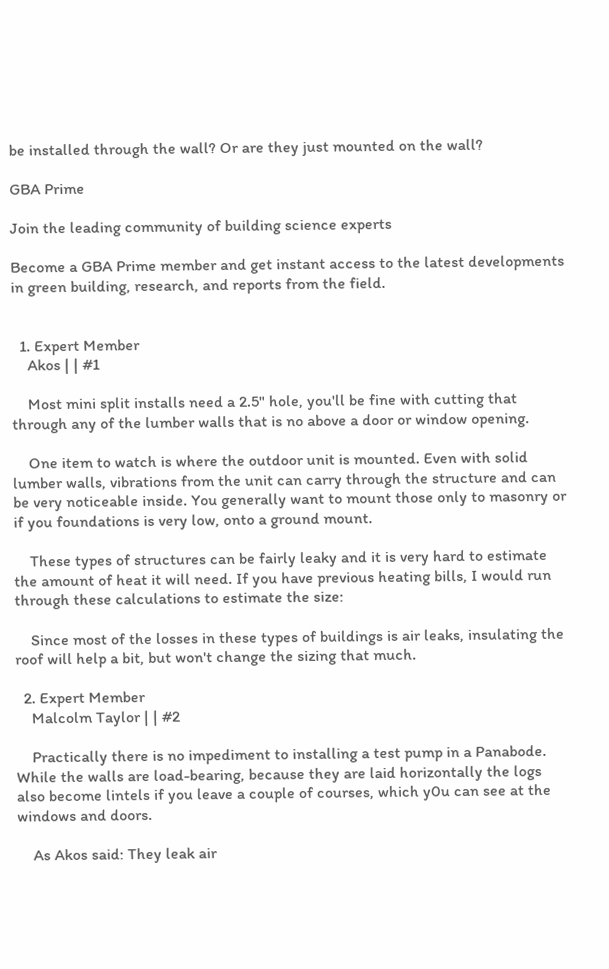be installed through the wall? Or are they just mounted on the wall?

GBA Prime

Join the leading community of building science experts

Become a GBA Prime member and get instant access to the latest developments in green building, research, and reports from the field.


  1. Expert Member
    Akos | | #1

    Most mini split installs need a 2.5" hole, you'll be fine with cutting that through any of the lumber walls that is no above a door or window opening.

    One item to watch is where the outdoor unit is mounted. Even with solid lumber walls, vibrations from the unit can carry through the structure and can be very noticeable inside. You generally want to mount those only to masonry or if you foundations is very low, onto a ground mount.

    These types of structures can be fairly leaky and it is very hard to estimate the amount of heat it will need. If you have previous heating bills, I would run through these calculations to estimate the size:

    Since most of the losses in these types of buildings is air leaks, insulating the roof will help a bit, but won't change the sizing that much.

  2. Expert Member
    Malcolm Taylor | | #2

    Practically there is no impediment to installing a test pump in a Panabode. While the walls are load-bearing, because they are laid horizontally the logs also become lintels if you leave a couple of courses, which y0u can see at the windows and doors.

    As Akos said: They leak air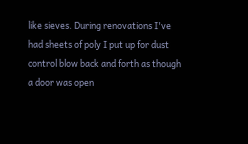like sieves. During renovations I've had sheets of poly I put up for dust control blow back and forth as though a door was open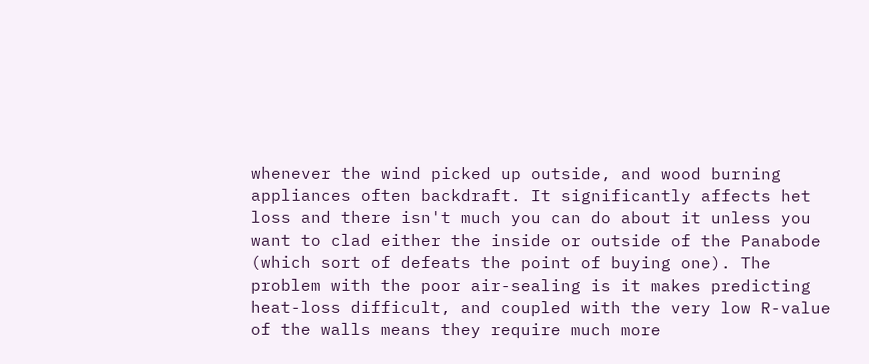whenever the wind picked up outside, and wood burning appliances often backdraft. It significantly affects het loss and there isn't much you can do about it unless you want to clad either the inside or outside of the Panabode (which sort of defeats the point of buying one). The problem with the poor air-sealing is it makes predicting heat-loss difficult, and coupled with the very low R-value of the walls means they require much more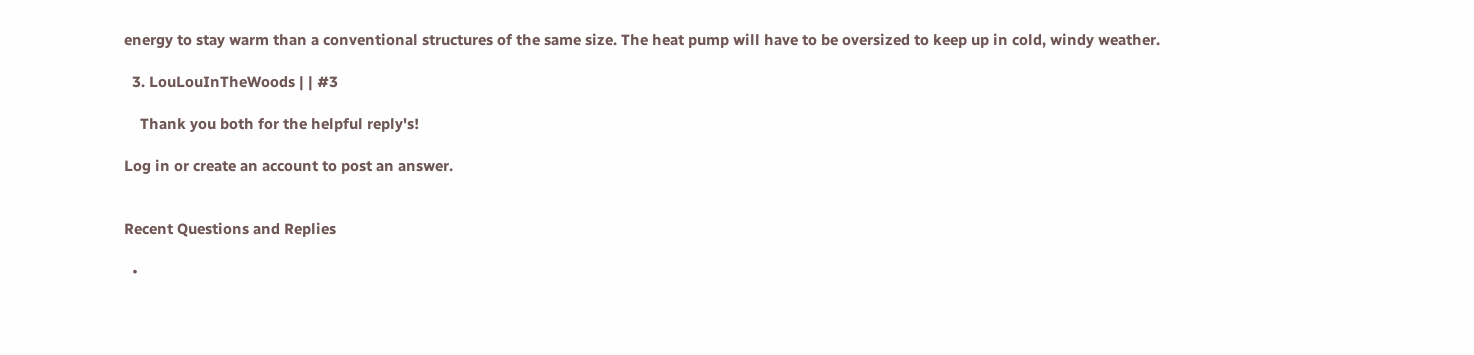energy to stay warm than a conventional structures of the same size. The heat pump will have to be oversized to keep up in cold, windy weather.

  3. LouLouInTheWoods | | #3

    Thank you both for the helpful reply's!

Log in or create an account to post an answer.


Recent Questions and Replies

  •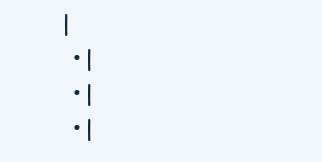|
  • |
  • |
  • |